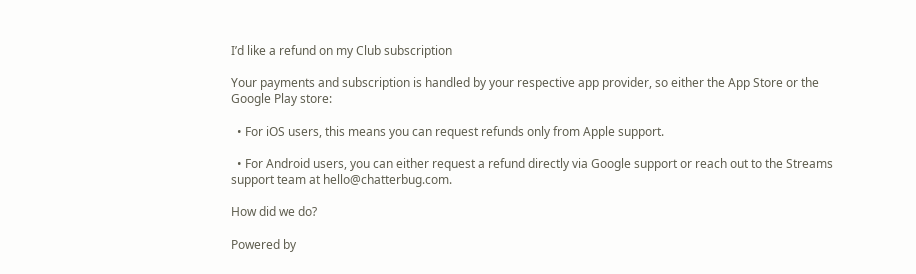I’d like a refund on my Club subscription

Your payments and subscription is handled by your respective app provider, so either the App Store or the Google Play store:

  • For iOS users, this means you can request refunds only from Apple support.

  • For Android users, you can either request a refund directly via Google support or reach out to the Streams support team at hello@chatterbug.com.

How did we do?

Powered by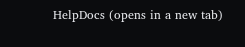HelpDocs (opens in a new tab)